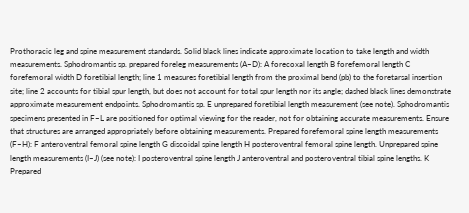Prothoracic leg and spine measurement standards. Solid black lines indicate approximate location to take length and width measurements. Sphodromantis sp. prepared foreleg measurements (A–D): A forecoxal length B forefemoral length C forefemoral width D foretibial length; line 1 measures foretibial length from the proximal bend (pb) to the foretarsal insertion site; line 2 accounts for tibial spur length, but does not account for total spur length nor its angle; dashed black lines demonstrate approximate measurement endpoints. Sphodromantis sp. E unprepared foretibial length measurement (see note). Sphodromantis specimens presented in F–L are positioned for optimal viewing for the reader, not for obtaining accurate measurements. Ensure that structures are arranged appropriately before obtaining measurements. Prepared forefemoral spine length measurements (F–H): F anteroventral femoral spine length G discoidal spine length H posteroventral femoral spine length. Unprepared spine length measurements (I–J) (see note): I posteroventral spine length J anteroventral and posteroventral tibial spine lengths. K Prepared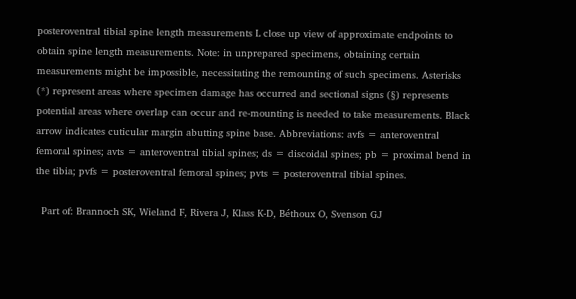posteroventral tibial spine length measurements L close up view of approximate endpoints to obtain spine length measurements. Note: in unprepared specimens, obtaining certain measurements might be impossible, necessitating the remounting of such specimens. Asterisks (*) represent areas where specimen damage has occurred and sectional signs (§) represents potential areas where overlap can occur and re-mounting is needed to take measurements. Black arrow indicates cuticular margin abutting spine base. Abbreviations: avfs = anteroventral femoral spines; avts = anteroventral tibial spines; ds = discoidal spines; pb = proximal bend in the tibia; pvfs = posteroventral femoral spines; pvts = posteroventral tibial spines.

  Part of: Brannoch SK, Wieland F, Rivera J, Klass K-D, Béthoux O, Svenson GJ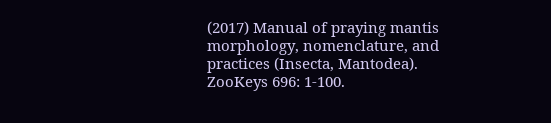(2017) Manual of praying mantis morphology, nomenclature, and practices (Insecta, Mantodea). ZooKeys 696: 1-100.